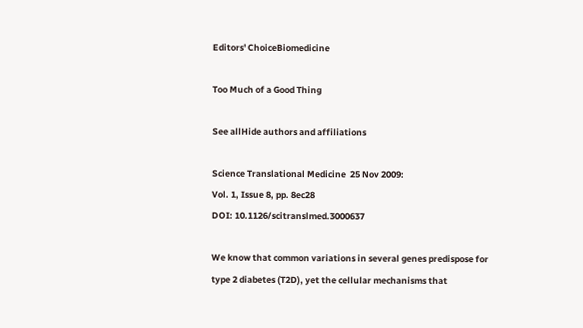Editors' ChoiceBiomedicine

Too Much of a Good Thing

See allHide authors and affiliations

Science Translational Medicine  25 Nov 2009:
Vol. 1, Issue 8, pp. 8ec28
DOI: 10.1126/scitranslmed.3000637

We know that common variations in several genes predispose for type 2 diabetes (T2D), yet the cellular mechanisms that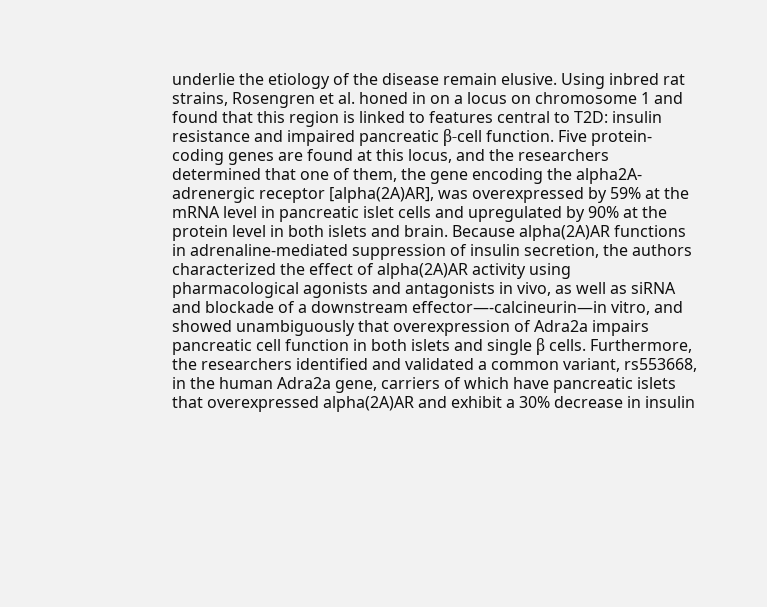underlie the etiology of the disease remain elusive. Using inbred rat strains, Rosengren et al. honed in on a locus on chromosome 1 and found that this region is linked to features central to T2D: insulin resistance and impaired pancreatic β-cell function. Five protein-coding genes are found at this locus, and the researchers determined that one of them, the gene encoding the alpha2A-adrenergic receptor [alpha(2A)AR], was overexpressed by 59% at the mRNA level in pancreatic islet cells and upregulated by 90% at the protein level in both islets and brain. Because alpha(2A)AR functions in adrenaline-mediated suppression of insulin secretion, the authors characterized the effect of alpha(2A)AR activity using pharmacological agonists and antagonists in vivo, as well as siRNA and blockade of a downstream effector—-calcineurin—in vitro, and showed unambiguously that overexpression of Adra2a impairs pancreatic cell function in both islets and single β cells. Furthermore, the researchers identified and validated a common variant, rs553668, in the human Adra2a gene, carriers of which have pancreatic islets that overexpressed alpha(2A)AR and exhibit a 30% decrease in insulin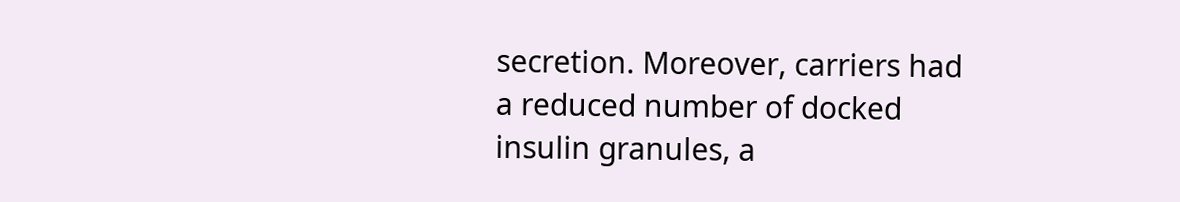secretion. Moreover, carriers had a reduced number of docked insulin granules, a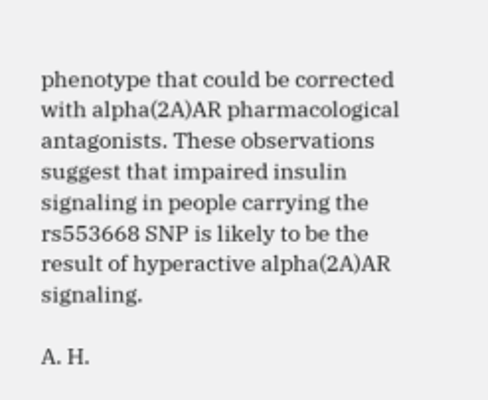phenotype that could be corrected with alpha(2A)AR pharmacological antagonists. These observations suggest that impaired insulin signaling in people carrying the rs553668 SNP is likely to be the result of hyperactive alpha(2A)AR signaling.

A. H.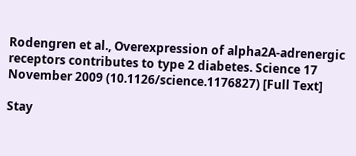Rodengren et al., Overexpression of alpha2A-adrenergic receptors contributes to type 2 diabetes. Science 17 November 2009 (10.1126/science.1176827) [Full Text]

Stay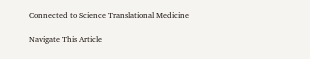Connected to Science Translational Medicine

Navigate This Article